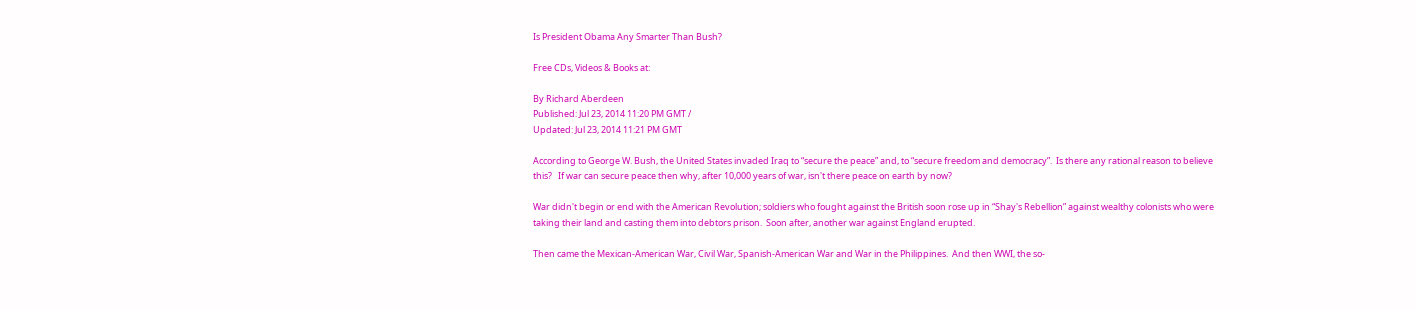Is President Obama Any Smarter Than Bush?

Free CDs, Videos & Books at:

By Richard Aberdeen
Published: Jul 23, 2014 11:20 PM GMT /
Updated: Jul 23, 2014 11:21 PM GMT

According to George W. Bush, the United States invaded Iraq to “secure the peace” and, to “secure freedom and democracy”.  Is there any rational reason to believe this?   If war can secure peace then why, after 10,000 years of war, isn't there peace on earth by now?

War didn't begin or end with the American Revolution; soldiers who fought against the British soon rose up in “Shay's Rebellion” against wealthy colonists who were taking their land and casting them into debtors prison.  Soon after, another war against England erupted.

Then came the Mexican-American War, Civil War, Spanish-American War and War in the Philippines.  And then WWI, the so-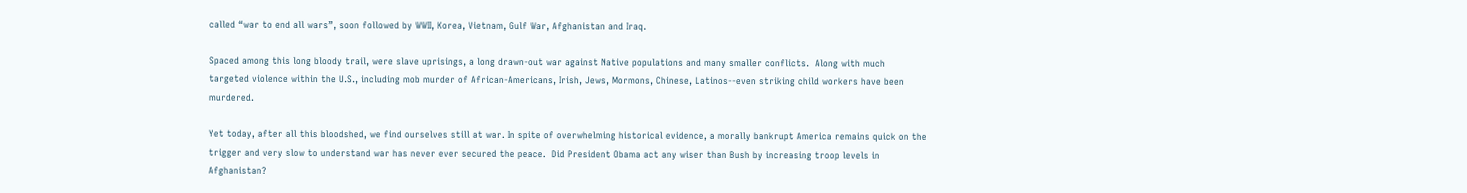called “war to end all wars”, soon followed by WWII, Korea, Vietnam, Gulf War, Afghanistan and Iraq.

Spaced among this long bloody trail, were slave uprisings, a long drawn-out war against Native populations and many smaller conflicts.  Along with much targeted violence within the U.S., including mob murder of African-Americans, Irish, Jews, Mormons, Chinese, Latinos--even striking child workers have been murdered.

Yet today, after all this bloodshed, we find ourselves still at war. In spite of overwhelming historical evidence, a morally bankrupt America remains quick on the trigger and very slow to understand war has never ever secured the peace.  Did President Obama act any wiser than Bush by increasing troop levels in Afghanistan?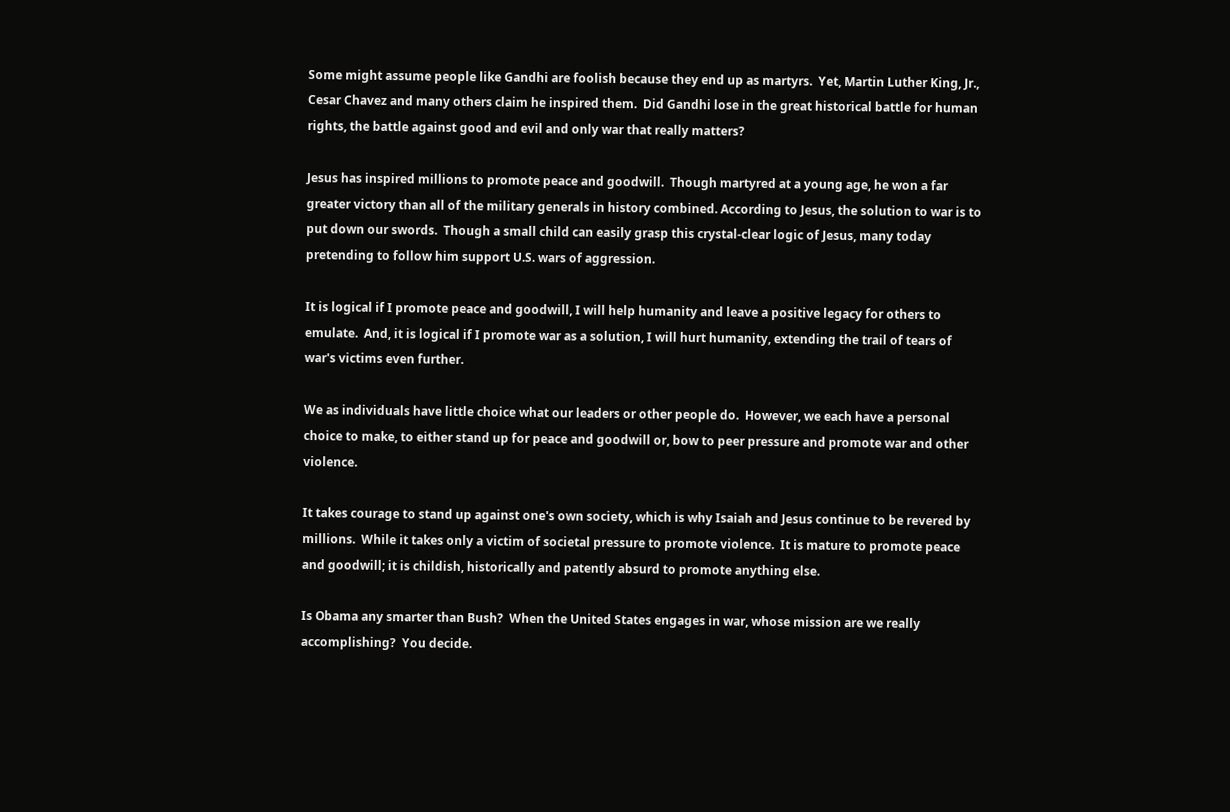Some might assume people like Gandhi are foolish because they end up as martyrs.  Yet, Martin Luther King, Jr., Cesar Chavez and many others claim he inspired them.  Did Gandhi lose in the great historical battle for human rights, the battle against good and evil and only war that really matters?

Jesus has inspired millions to promote peace and goodwill.  Though martyred at a young age, he won a far greater victory than all of the military generals in history combined. According to Jesus, the solution to war is to put down our swords.  Though a small child can easily grasp this crystal-clear logic of Jesus, many today pretending to follow him support U.S. wars of aggression.

It is logical if I promote peace and goodwill, I will help humanity and leave a positive legacy for others to emulate.  And, it is logical if I promote war as a solution, I will hurt humanity, extending the trail of tears of war's victims even further.

We as individuals have little choice what our leaders or other people do.  However, we each have a personal choice to make, to either stand up for peace and goodwill or, bow to peer pressure and promote war and other violence.

It takes courage to stand up against one's own society, which is why Isaiah and Jesus continue to be revered by millions.  While it takes only a victim of societal pressure to promote violence.  It is mature to promote peace and goodwill; it is childish, historically and patently absurd to promote anything else.

Is Obama any smarter than Bush?  When the United States engages in war, whose mission are we really accomplishing?  You decide.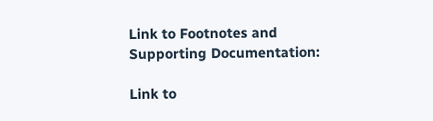Link to Footnotes and Supporting Documentation:

Link to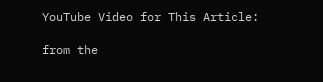YouTube Video for This Article:

from the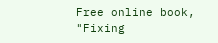Free online book, "Fixing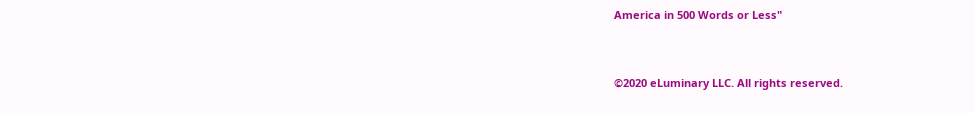America in 500 Words or Less"


©2020 eLuminary LLC. All rights reserved.